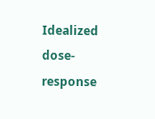Idealized dose-response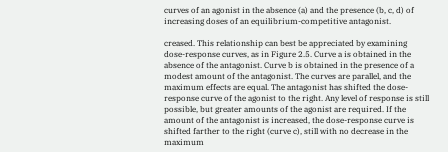curves of an agonist in the absence (a) and the presence (b, c, d) of increasing doses of an equilibrium-competitive antagonist.

creased. This relationship can best be appreciated by examining dose-response curves, as in Figure 2.5. Curve a is obtained in the absence of the antagonist. Curve b is obtained in the presence of a modest amount of the antagonist. The curves are parallel, and the maximum effects are equal. The antagonist has shifted the dose-response curve of the agonist to the right. Any level of response is still possible, but greater amounts of the agonist are required. If the amount of the antagonist is increased, the dose-response curve is shifted farther to the right (curve c), still with no decrease in the maximum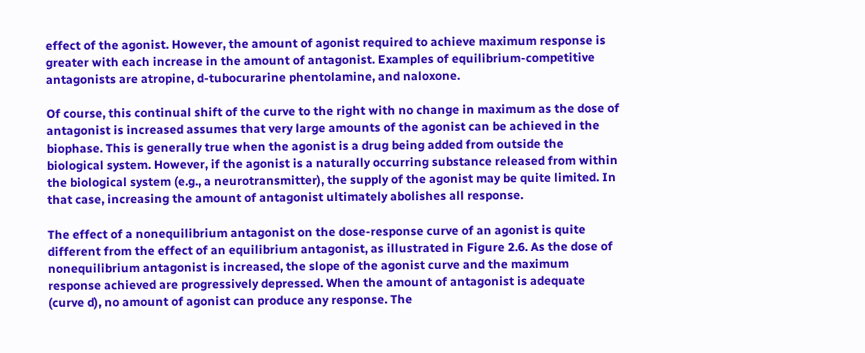effect of the agonist. However, the amount of agonist required to achieve maximum response is greater with each increase in the amount of antagonist. Examples of equilibrium-competitive antagonists are atropine, d-tubocurarine phentolamine, and naloxone.

Of course, this continual shift of the curve to the right with no change in maximum as the dose of antagonist is increased assumes that very large amounts of the agonist can be achieved in the biophase. This is generally true when the agonist is a drug being added from outside the biological system. However, if the agonist is a naturally occurring substance released from within the biological system (e.g., a neurotransmitter), the supply of the agonist may be quite limited. In that case, increasing the amount of antagonist ultimately abolishes all response.

The effect of a nonequilibrium antagonist on the dose-response curve of an agonist is quite different from the effect of an equilibrium antagonist, as illustrated in Figure 2.6. As the dose of nonequilibrium antagonist is increased, the slope of the agonist curve and the maximum response achieved are progressively depressed. When the amount of antagonist is adequate (curve d), no amount of agonist can produce any response. The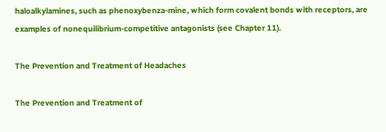haloalkylamines, such as phenoxybenza-mine, which form covalent bonds with receptors, are examples of nonequilibrium-competitive antagonists (see Chapter 11).

The Prevention and Treatment of Headaches

The Prevention and Treatment of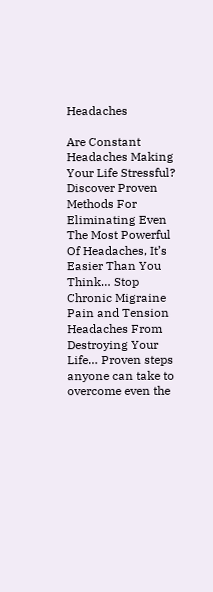Headaches

Are Constant Headaches Making Your Life Stressful? Discover Proven Methods For Eliminating Even The Most Powerful Of Headaches, It’s Easier Than You Think… Stop Chronic Migraine Pain and Tension Headaches From Destroying Your Life… Proven steps anyone can take to overcome even the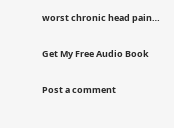worst chronic head pain…

Get My Free Audio Book

Post a comment